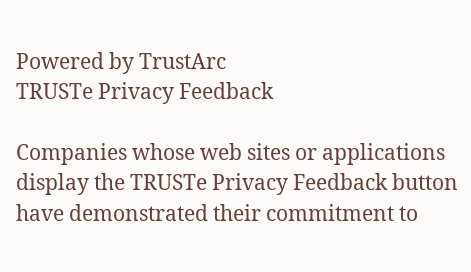Powered by TrustArc
TRUSTe Privacy Feedback

Companies whose web sites or applications display the TRUSTe Privacy Feedback button have demonstrated their commitment to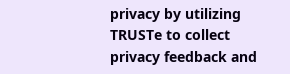privacy by utilizing TRUSTe to collect privacy feedback and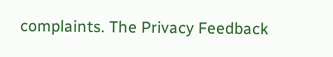complaints. The Privacy Feedback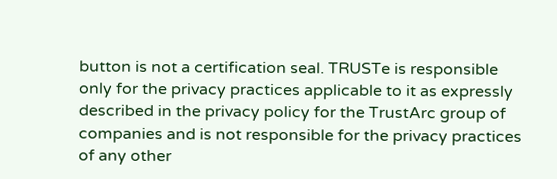button is not a certification seal. TRUSTe is responsible only for the privacy practices applicable to it as expressly described in the privacy policy for the TrustArc group of companies and is not responsible for the privacy practices of any other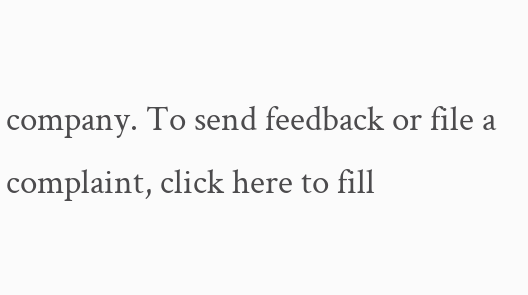company. To send feedback or file a complaint, click here to fill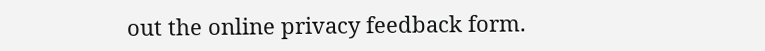out the online privacy feedback form.